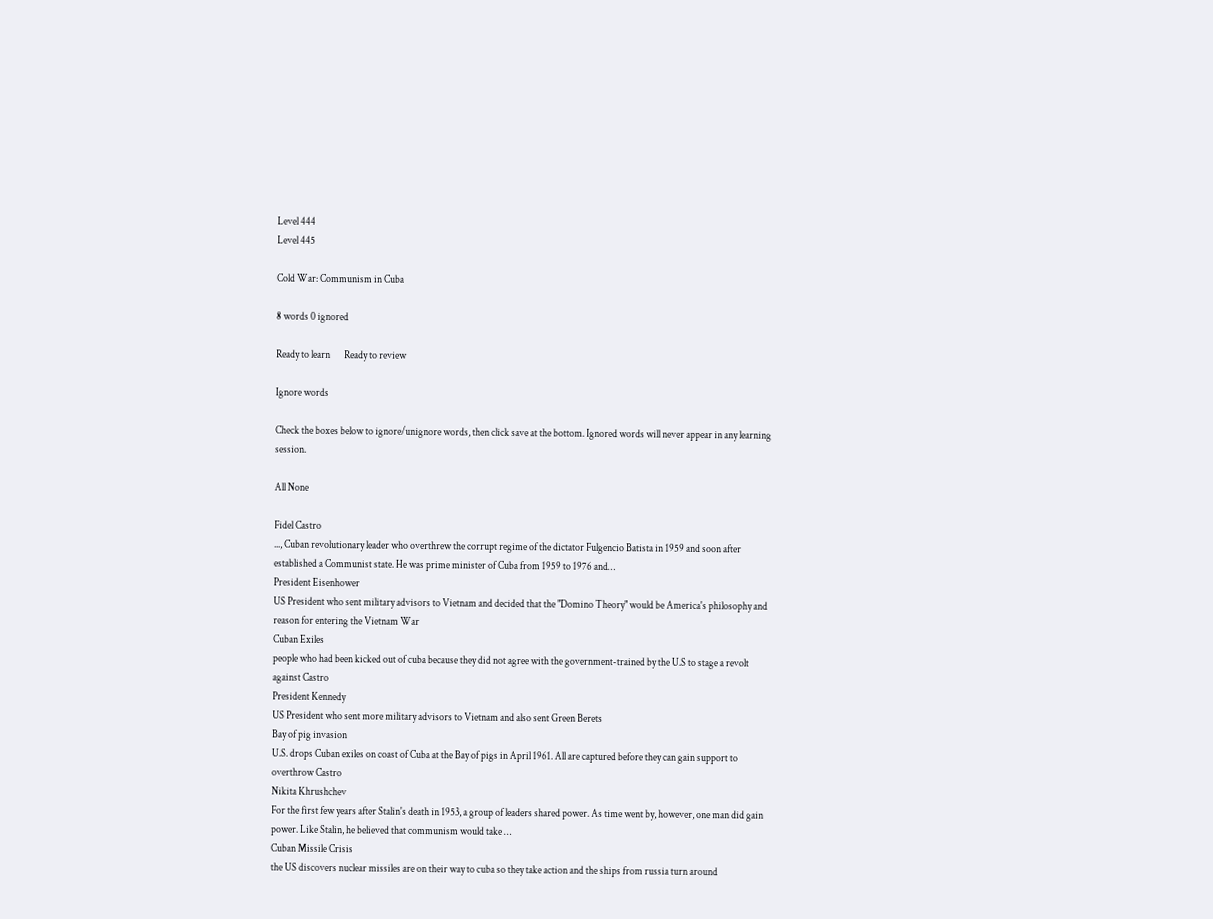Level 444
Level 445

Cold War: Communism in Cuba

8 words 0 ignored

Ready to learn       Ready to review

Ignore words

Check the boxes below to ignore/unignore words, then click save at the bottom. Ignored words will never appear in any learning session.

All None

Fidel Castro
..., Cuban revolutionary leader who overthrew the corrupt regime of the dictator Fulgencio Batista in 1959 and soon after established a Communist state. He was prime minister of Cuba from 1959 to 1976 and…
President Eisenhower
US President who sent military advisors to Vietnam and decided that the "Domino Theory" would be America's philosophy and reason for entering the Vietnam War
Cuban Exiles
people who had been kicked out of cuba because they did not agree with the government-trained by the U.S to stage a revolt against Castro
President Kennedy
US President who sent more military advisors to Vietnam and also sent Green Berets
Bay of pig invasion
U.S. drops Cuban exiles on coast of Cuba at the Bay of pigs in April 1961. All are captured before they can gain support to overthrow Castro
Nikita Khrushchev
For the first few years after Stalin's death in 1953, a group of leaders shared power. As time went by, however, one man did gain power. Like Stalin, he believed that communism would take …
Cuban Missile Crisis
the US discovers nuclear missiles are on their way to cuba so they take action and the ships from russia turn around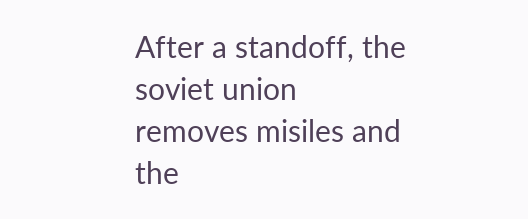After a standoff, the soviet union removes misiles and the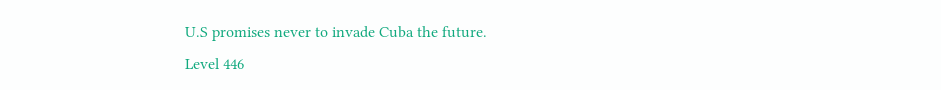U.S promises never to invade Cuba the future.
Level 446